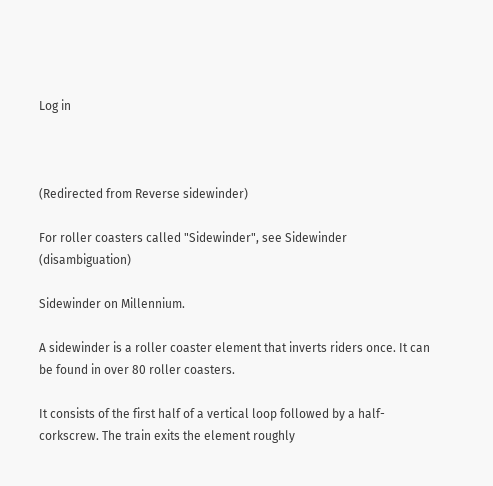Log in



(Redirected from Reverse sidewinder)

For roller coasters called "Sidewinder", see Sidewinder (disambiguation)

Sidewinder on Millennium.

A sidewinder is a roller coaster element that inverts riders once. It can be found in over 80 roller coasters.

It consists of the first half of a vertical loop followed by a half-corkscrew. The train exits the element roughly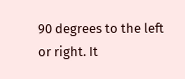90 degrees to the left or right. It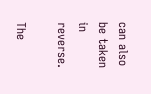can also be taken in reverse.

The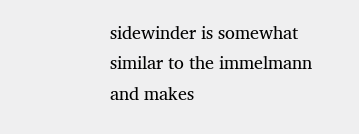sidewinder is somewhat similar to the immelmann and makes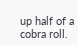up half of a cobra roll.